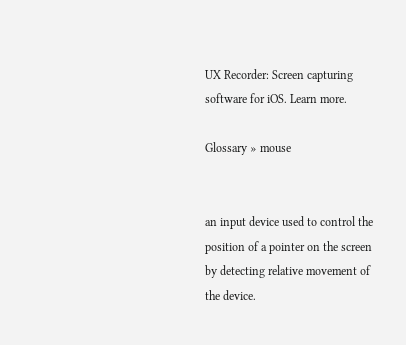UX Recorder: Screen capturing software for iOS. Learn more.

Glossary » mouse


an input device used to control the position of a pointer on the screen by detecting relative movement of the device.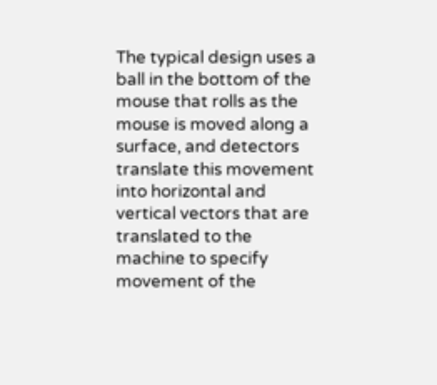The typical design uses a ball in the bottom of the mouse that rolls as the mouse is moved along a surface, and detectors translate this movement into horizontal and vertical vectors that are translated to the machine to specify movement of the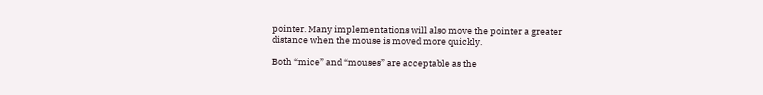pointer. Many implementations will also move the pointer a greater distance when the mouse is moved more quickly.

Both “mice” and “mouses” are acceptable as the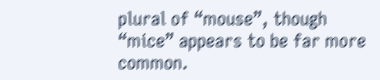plural of “mouse”, though “mice” appears to be far more common.